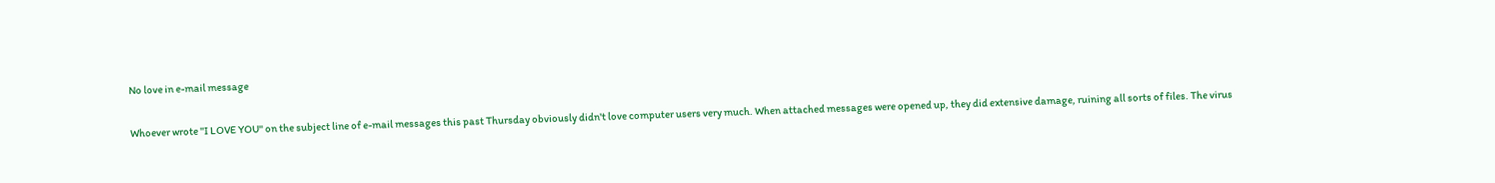No love in e-mail message

Whoever wrote ''I LOVE YOU'' on the subject line of e-mail messages this past Thursday obviously didn't love computer users very much. When attached messages were opened up, they did extensive damage, ruining all sorts of files. The virus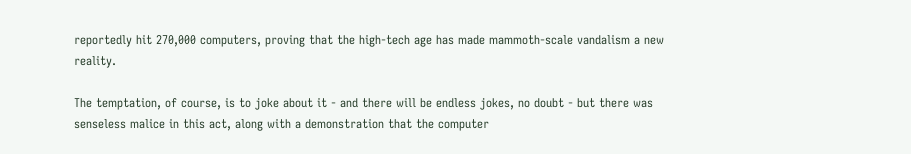reportedly hit 270,000 computers, proving that the high-tech age has made mammoth-scale vandalism a new reality.

The temptation, of course, is to joke about it - and there will be endless jokes, no doubt - but there was senseless malice in this act, along with a demonstration that the computer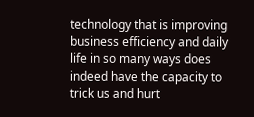technology that is improving business efficiency and daily life in so many ways does indeed have the capacity to trick us and hurt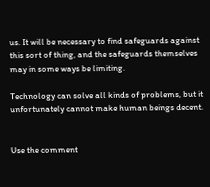us. It will be necessary to find safeguards against this sort of thing, and the safeguards themselves may in some ways be limiting.

Technology can solve all kinds of problems, but it unfortunately cannot make human beings decent.


Use the comment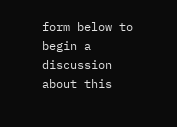form below to begin a discussion about this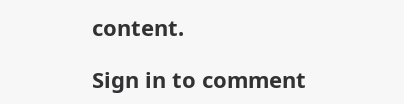content.

Sign in to comment